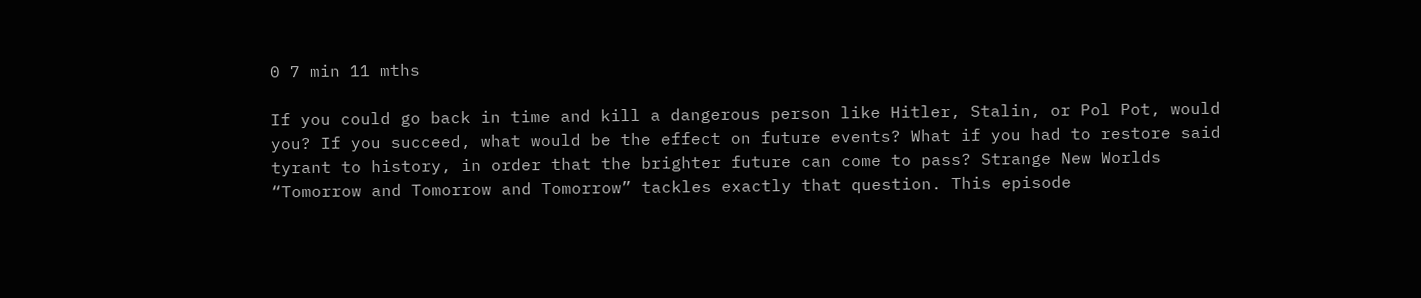0 7 min 11 mths

If you could go back in time and kill a dangerous person like Hitler, Stalin, or Pol Pot, would you? If you succeed, what would be the effect on future events? What if you had to restore said tyrant to history, in order that the brighter future can come to pass? Strange New Worlds “Tomorrow and Tomorrow and Tomorrow” tackles exactly that question. This episode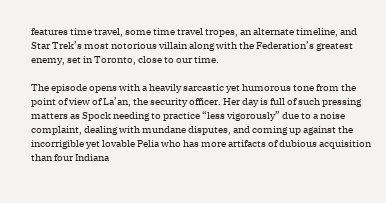features time travel, some time travel tropes, an alternate timeline, and Star Trek’s most notorious villain along with the Federation’s greatest enemy, set in Toronto, close to our time.

The episode opens with a heavily sarcastic yet humorous tone from the point of view of La’an, the security officer. Her day is full of such pressing matters as Spock needing to practice “less vigorously” due to a noise complaint, dealing with mundane disputes, and coming up against the incorrigible yet lovable Pelia who has more artifacts of dubious acquisition than four Indiana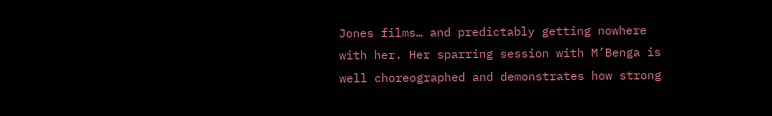Jones films… and predictably getting nowhere with her. Her sparring session with M’Benga is well choreographed and demonstrates how strong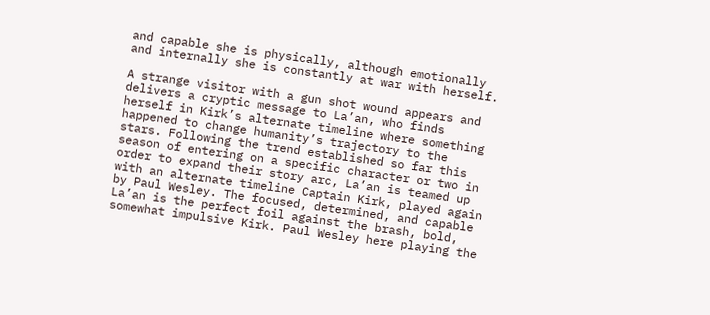and capable she is physically, although emotionally and internally she is constantly at war with herself.

A strange visitor with a gun shot wound appears and delivers a cryptic message to La’an, who finds herself in Kirk’s alternate timeline where something happened to change humanity’s trajectory to the stars. Following the trend established so far this season of entering on a specific character or two in order to expand their story arc, La’an is teamed up with an alternate timeline Captain Kirk, played again by Paul Wesley. The focused, determined, and capable La’an is the perfect foil against the brash, bold, somewhat impulsive Kirk. Paul Wesley here playing the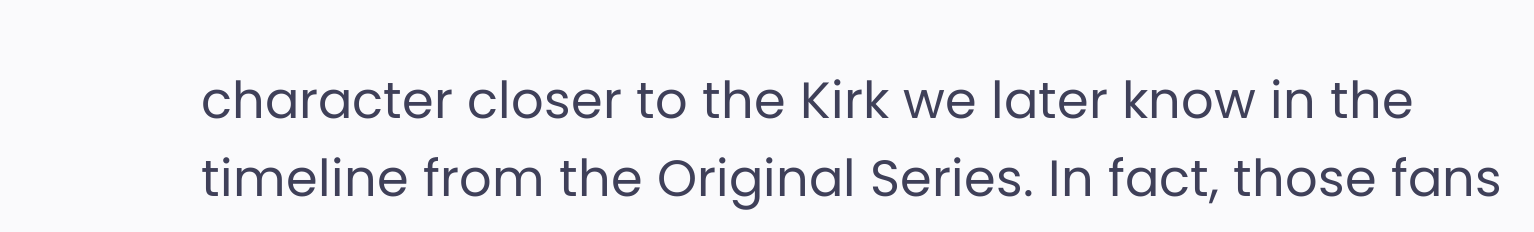character closer to the Kirk we later know in the timeline from the Original Series. In fact, those fans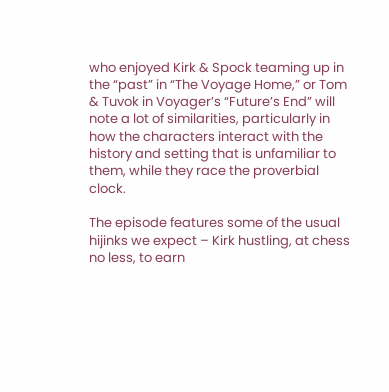who enjoyed Kirk & Spock teaming up in the “past” in “The Voyage Home,” or Tom & Tuvok in Voyager’s “Future’s End” will note a lot of similarities, particularly in how the characters interact with the history and setting that is unfamiliar to them, while they race the proverbial clock.

The episode features some of the usual hijinks we expect – Kirk hustling, at chess no less, to earn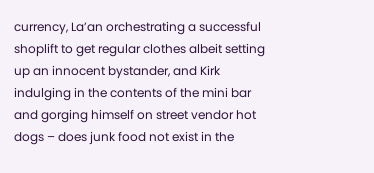currency, La’an orchestrating a successful shoplift to get regular clothes albeit setting up an innocent bystander, and Kirk indulging in the contents of the mini bar and gorging himself on street vendor hot dogs – does junk food not exist in the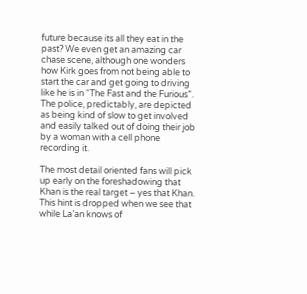future because its all they eat in the past? We even get an amazing car chase scene, although one wonders how Kirk goes from not being able to start the car and get going to driving like he is in “The Fast and the Furious”. The police, predictably, are depicted as being kind of slow to get involved and easily talked out of doing their job by a woman with a cell phone recording it.

The most detail oriented fans will pick up early on the foreshadowing that Khan is the real target – yes that Khan. This hint is dropped when we see that while La’an knows of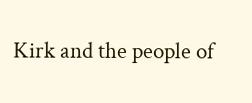Kirk and the people of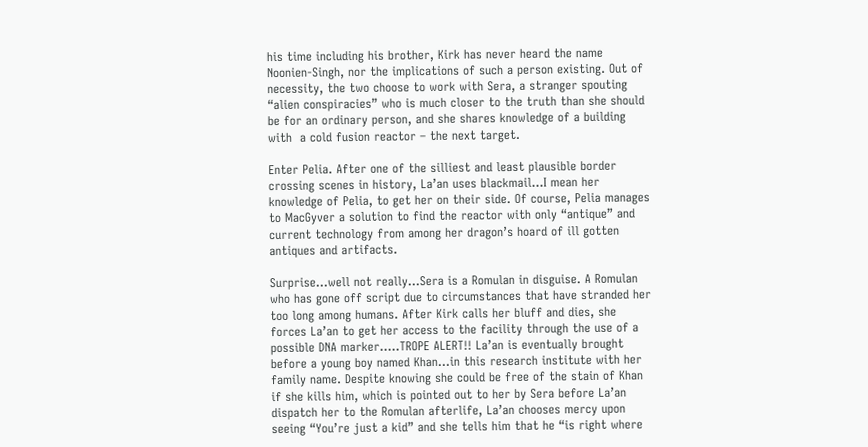his time including his brother, Kirk has never heard the name Noonien-Singh, nor the implications of such a person existing. Out of necessity, the two choose to work with Sera, a stranger spouting “alien conspiracies” who is much closer to the truth than she should be for an ordinary person, and she shares knowledge of a building with  a cold fusion reactor – the next target.

Enter Pelia. After one of the silliest and least plausible border crossing scenes in history, La’an uses blackmail…I mean her knowledge of Pelia, to get her on their side. Of course, Pelia manages to MacGyver a solution to find the reactor with only “antique” and current technology from among her dragon’s hoard of ill gotten antiques and artifacts.

Surprise…well not really…Sera is a Romulan in disguise. A Romulan who has gone off script due to circumstances that have stranded her too long among humans. After Kirk calls her bluff and dies, she forces La’an to get her access to the facility through the use of a possible DNA marker…..TROPE ALERT!! La’an is eventually brought before a young boy named Khan…in this research institute with her family name. Despite knowing she could be free of the stain of Khan if she kills him, which is pointed out to her by Sera before La’an dispatch her to the Romulan afterlife, La’an chooses mercy upon seeing “You’re just a kid” and she tells him that he “is right where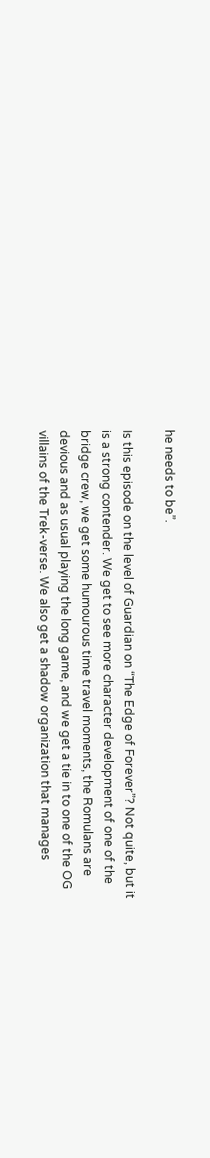he needs to be”.

Is this episode on the level of Guardian on “The Edge of Forever”? Not quite, but it is a strong contender. We get to see more character development of one of the bridge crew, we get some humourous time travel moments, the Romulans are devious and as usual playing the long game, and we get a tie in to one of the OG villains of the Trek-verse. We also get a shadow organization that manages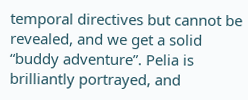temporal directives but cannot be revealed, and we get a solid “buddy adventure”. Pelia is brilliantly portrayed, and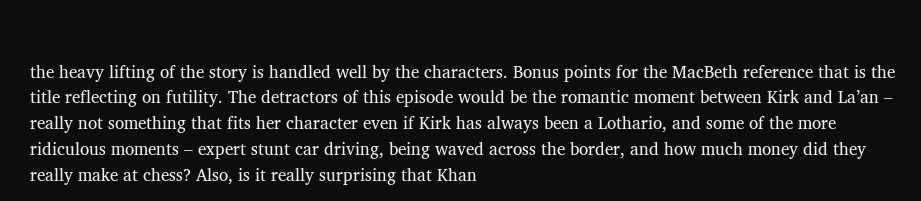the heavy lifting of the story is handled well by the characters. Bonus points for the MacBeth reference that is the title reflecting on futility. The detractors of this episode would be the romantic moment between Kirk and La’an – really not something that fits her character even if Kirk has always been a Lothario, and some of the more ridiculous moments – expert stunt car driving, being waved across the border, and how much money did they really make at chess? Also, is it really surprising that Khan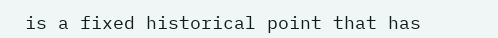is a fixed historical point that has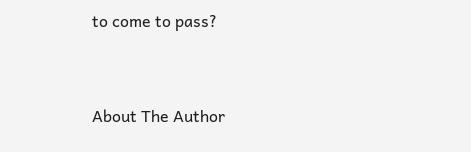to come to pass?


About The Author